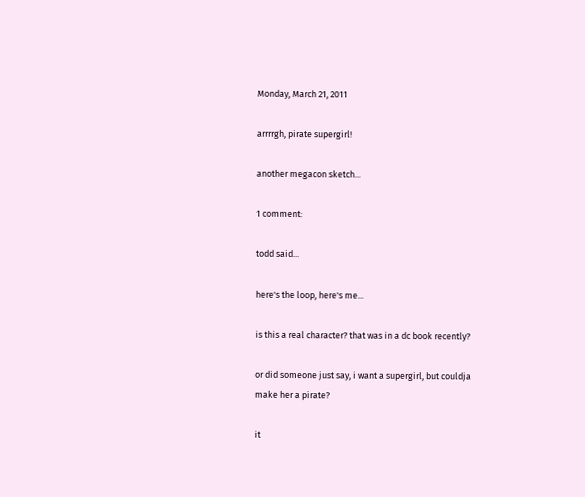Monday, March 21, 2011

arrrrgh, pirate supergirl!

another megacon sketch...

1 comment:

todd said...

here's the loop, here's me...

is this a real character? that was in a dc book recently?

or did someone just say, i want a supergirl, but couldja make her a pirate?

it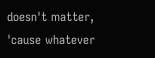doesn't matter, 'cause whatever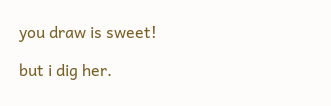you draw is sweet!

but i dig her.